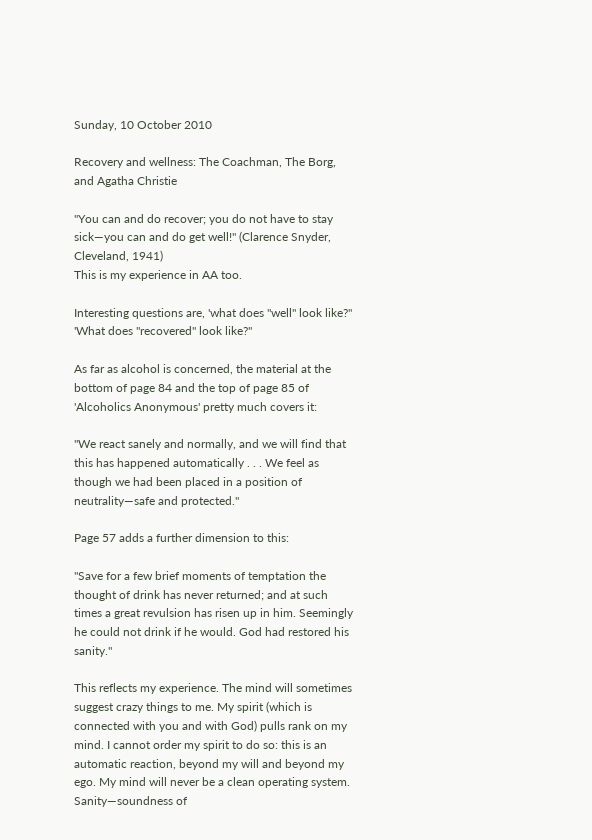Sunday, 10 October 2010

Recovery and wellness: The Coachman, The Borg, and Agatha Christie

"You can and do recover; you do not have to stay sick—you can and do get well!" (Clarence Snyder, Cleveland, 1941)
This is my experience in AA too.

Interesting questions are, 'what does "well" look like?" 'What does "recovered" look like?"

As far as alcohol is concerned, the material at the bottom of page 84 and the top of page 85 of 'Alcoholics Anonymous' pretty much covers it:

"We react sanely and normally, and we will find that this has happened automatically . . . We feel as though we had been placed in a position of neutrality—safe and protected."

Page 57 adds a further dimension to this:

"Save for a few brief moments of temptation the thought of drink has never returned; and at such times a great revulsion has risen up in him. Seemingly he could not drink if he would. God had restored his sanity."

This reflects my experience. The mind will sometimes suggest crazy things to me. My spirit (which is connected with you and with God) pulls rank on my mind. I cannot order my spirit to do so: this is an automatic reaction, beyond my will and beyond my ego. My mind will never be a clean operating system. Sanity—soundness of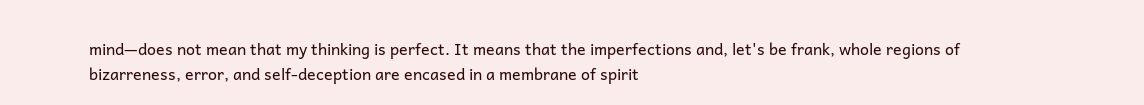mind—does not mean that my thinking is perfect. It means that the imperfections and, let's be frank, whole regions of bizarreness, error, and self-deception are encased in a membrane of spirit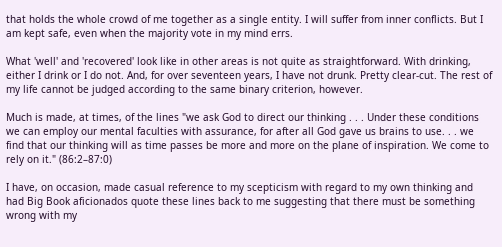that holds the whole crowd of me together as a single entity. I will suffer from inner conflicts. But I am kept safe, even when the majority vote in my mind errs.

What 'well' and 'recovered' look like in other areas is not quite as straightforward. With drinking, either I drink or I do not. And, for over seventeen years, I have not drunk. Pretty clear-cut. The rest of my life cannot be judged according to the same binary criterion, however.

Much is made, at times, of the lines "we ask God to direct our thinking . . . Under these conditions we can employ our mental faculties with assurance, for after all God gave us brains to use. . . we find that our thinking will as time passes be more and more on the plane of inspiration. We come to rely on it." (86:2–87:0)

I have, on occasion, made casual reference to my scepticism with regard to my own thinking and had Big Book aficionados quote these lines back to me suggesting that there must be something wrong with my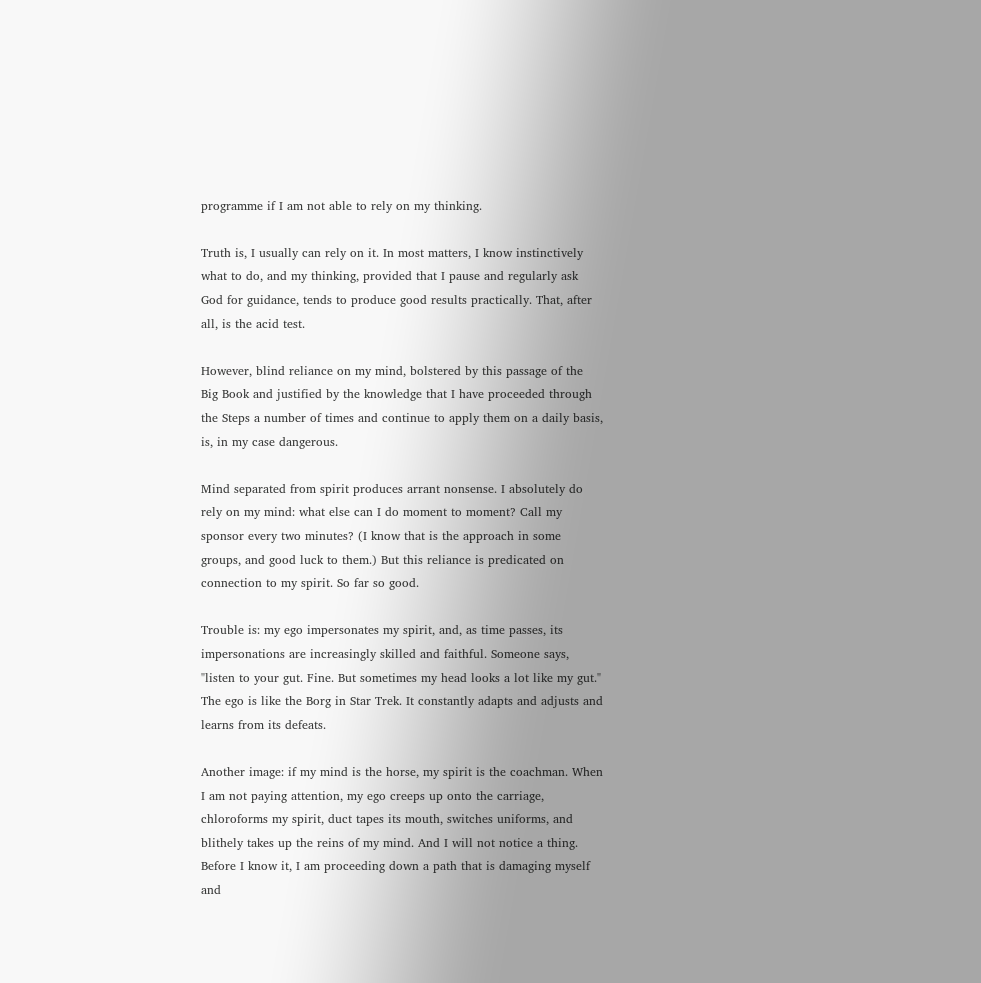programme if I am not able to rely on my thinking.

Truth is, I usually can rely on it. In most matters, I know instinctively what to do, and my thinking, provided that I pause and regularly ask God for guidance, tends to produce good results practically. That, after all, is the acid test.

However, blind reliance on my mind, bolstered by this passage of the Big Book and justified by the knowledge that I have proceeded through the Steps a number of times and continue to apply them on a daily basis, is, in my case dangerous.

Mind separated from spirit produces arrant nonsense. I absolutely do rely on my mind: what else can I do moment to moment? Call my sponsor every two minutes? (I know that is the approach in some groups, and good luck to them.) But this reliance is predicated on connection to my spirit. So far so good.

Trouble is: my ego impersonates my spirit, and, as time passes, its impersonations are increasingly skilled and faithful. Someone says, "listen to your gut. Fine. But sometimes my head looks a lot like my gut." The ego is like the Borg in Star Trek. It constantly adapts and adjusts and learns from its defeats.

Another image: if my mind is the horse, my spirit is the coachman. When I am not paying attention, my ego creeps up onto the carriage, chloroforms my spirit, duct tapes its mouth, switches uniforms, and blithely takes up the reins of my mind. And I will not notice a thing. Before I know it, I am proceeding down a path that is damaging myself and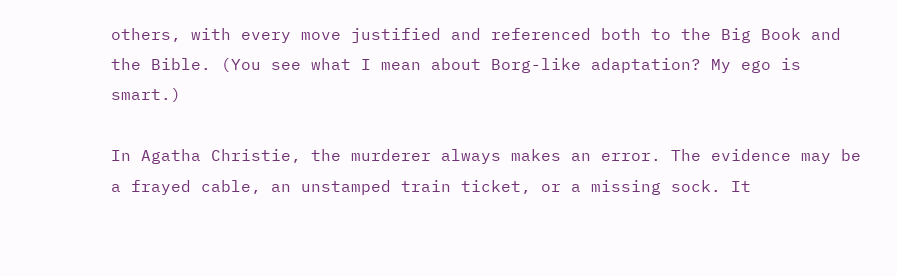others, with every move justified and referenced both to the Big Book and the Bible. (You see what I mean about Borg-like adaptation? My ego is smart.)

In Agatha Christie, the murderer always makes an error. The evidence may be a frayed cable, an unstamped train ticket, or a missing sock. It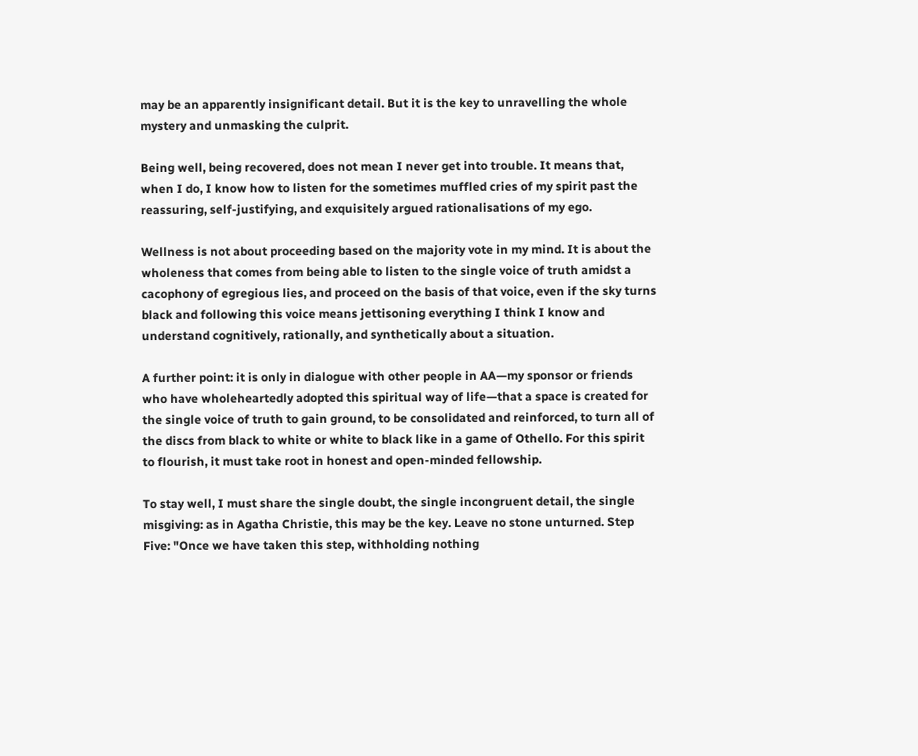may be an apparently insignificant detail. But it is the key to unravelling the whole mystery and unmasking the culprit.

Being well, being recovered, does not mean I never get into trouble. It means that, when I do, I know how to listen for the sometimes muffled cries of my spirit past the reassuring, self-justifying, and exquisitely argued rationalisations of my ego.

Wellness is not about proceeding based on the majority vote in my mind. It is about the wholeness that comes from being able to listen to the single voice of truth amidst a cacophony of egregious lies, and proceed on the basis of that voice, even if the sky turns black and following this voice means jettisoning everything I think I know and understand cognitively, rationally, and synthetically about a situation.

A further point: it is only in dialogue with other people in AA—my sponsor or friends who have wholeheartedly adopted this spiritual way of life—that a space is created for the single voice of truth to gain ground, to be consolidated and reinforced, to turn all of the discs from black to white or white to black like in a game of Othello. For this spirit to flourish, it must take root in honest and open-minded fellowship.

To stay well, I must share the single doubt, the single incongruent detail, the single misgiving: as in Agatha Christie, this may be the key. Leave no stone unturned. Step Five: "Once we have taken this step, withholding nothing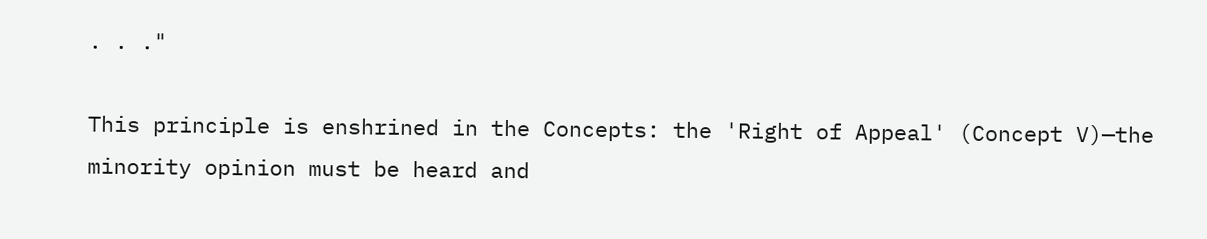. . ."

This principle is enshrined in the Concepts: the 'Right of Appeal' (Concept V)—the minority opinion must be heard and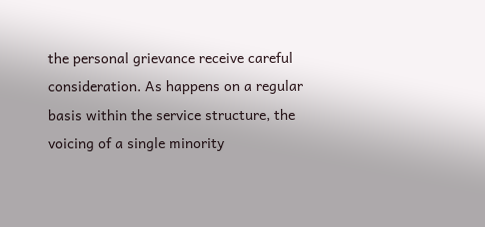the personal grievance receive careful consideration. As happens on a regular basis within the service structure, the voicing of a single minority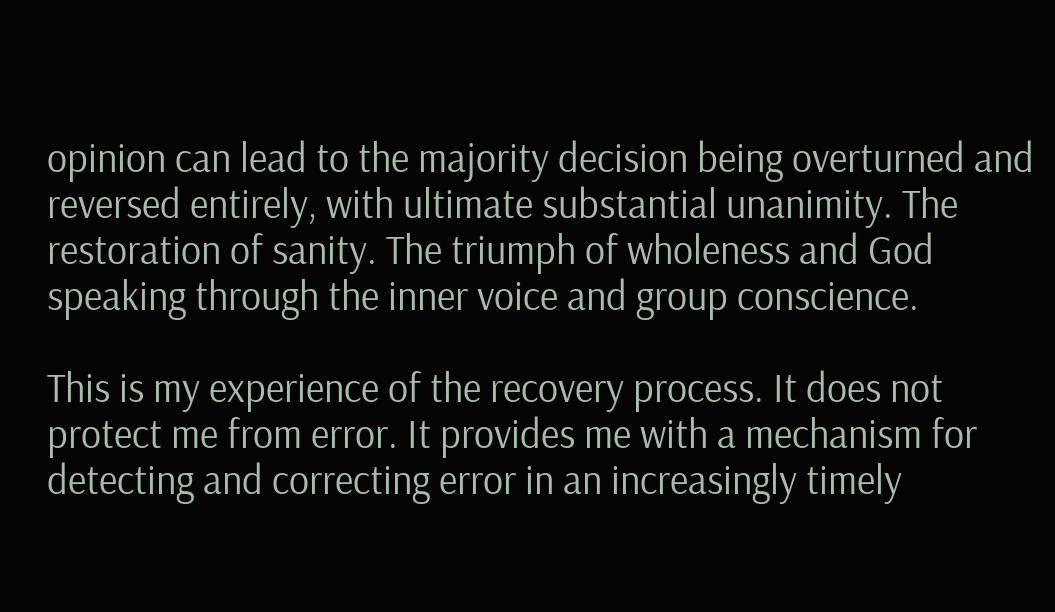opinion can lead to the majority decision being overturned and reversed entirely, with ultimate substantial unanimity. The restoration of sanity. The triumph of wholeness and God speaking through the inner voice and group conscience.

This is my experience of the recovery process. It does not protect me from error. It provides me with a mechanism for detecting and correcting error in an increasingly timely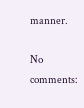manner.

No comments: